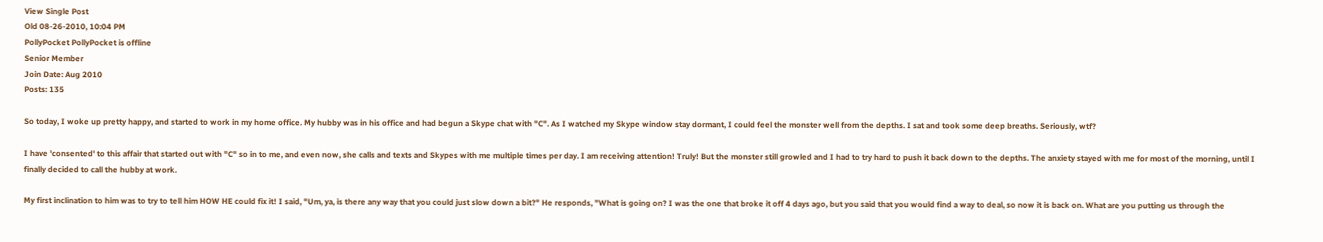View Single Post
Old 08-26-2010, 10:04 PM
PollyPocket PollyPocket is offline
Senior Member
Join Date: Aug 2010
Posts: 135

So today, I woke up pretty happy, and started to work in my home office. My hubby was in his office and had begun a Skype chat with "C". As I watched my Skype window stay dormant, I could feel the monster well from the depths. I sat and took some deep breaths. Seriously, wtf?

I have 'consented' to this affair that started out with "C" so in to me, and even now, she calls and texts and Skypes with me multiple times per day. I am receiving attention! Truly! But the monster still growled and I had to try hard to push it back down to the depths. The anxiety stayed with me for most of the morning, until I finally decided to call the hubby at work.

My first inclination to him was to try to tell him HOW HE could fix it! I said, "Um, ya, is there any way that you could just slow down a bit?" He responds, "What is going on? I was the one that broke it off 4 days ago, but you said that you would find a way to deal, so now it is back on. What are you putting us through the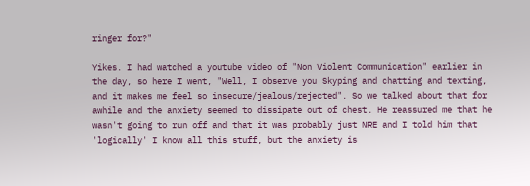ringer for?"

Yikes. I had watched a youtube video of "Non Violent Communication" earlier in the day, so here I went, "Well, I observe you Skyping and chatting and texting, and it makes me feel so insecure/jealous/rejected". So we talked about that for awhile and the anxiety seemed to dissipate out of chest. He reassured me that he wasn't going to run off and that it was probably just NRE and I told him that 'logically' I know all this stuff, but the anxiety is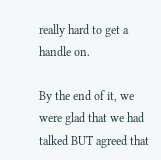really hard to get a handle on.

By the end of it, we were glad that we had talked BUT agreed that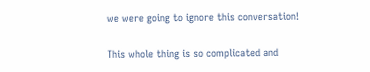we were going to ignore this conversation!

This whole thing is so complicated and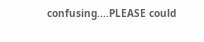confusing....PLEASE could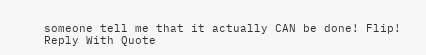someone tell me that it actually CAN be done! Flip!
Reply With Quote